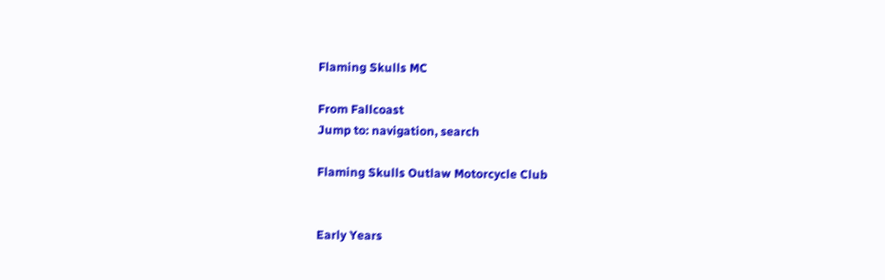Flaming Skulls MC

From Fallcoast
Jump to: navigation, search

Flaming Skulls Outlaw Motorcycle Club


Early Years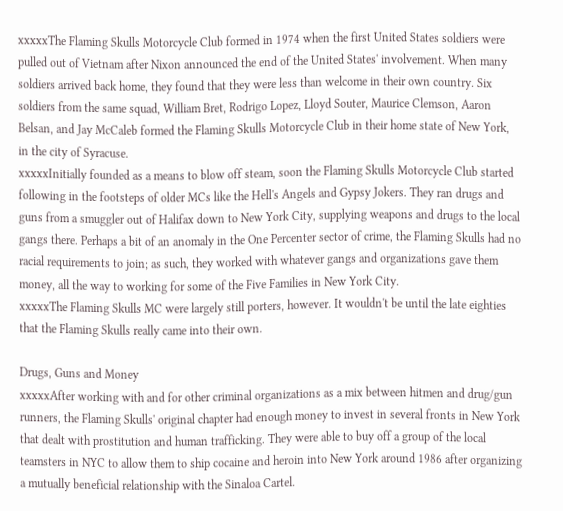xxxxxThe Flaming Skulls Motorcycle Club formed in 1974 when the first United States soldiers were pulled out of Vietnam after Nixon announced the end of the United States' involvement. When many soldiers arrived back home, they found that they were less than welcome in their own country. Six soldiers from the same squad, William Bret, Rodrigo Lopez, Lloyd Souter, Maurice Clemson, Aaron Belsan, and Jay McCaleb formed the Flaming Skulls Motorcycle Club in their home state of New York, in the city of Syracuse.
xxxxxInitially founded as a means to blow off steam, soon the Flaming Skulls Motorcycle Club started following in the footsteps of older MCs like the Hell's Angels and Gypsy Jokers. They ran drugs and guns from a smuggler out of Halifax down to New York City, supplying weapons and drugs to the local gangs there. Perhaps a bit of an anomaly in the One Percenter sector of crime, the Flaming Skulls had no racial requirements to join; as such, they worked with whatever gangs and organizations gave them money, all the way to working for some of the Five Families in New York City.
xxxxxThe Flaming Skulls MC were largely still porters, however. It wouldn't be until the late eighties that the Flaming Skulls really came into their own.

Drugs, Guns and Money
xxxxxAfter working with and for other criminal organizations as a mix between hitmen and drug/gun runners, the Flaming Skulls' original chapter had enough money to invest in several fronts in New York that dealt with prostitution and human trafficking. They were able to buy off a group of the local teamsters in NYC to allow them to ship cocaine and heroin into New York around 1986 after organizing a mutually beneficial relationship with the Sinaloa Cartel.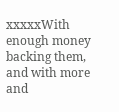xxxxxWith enough money backing them, and with more and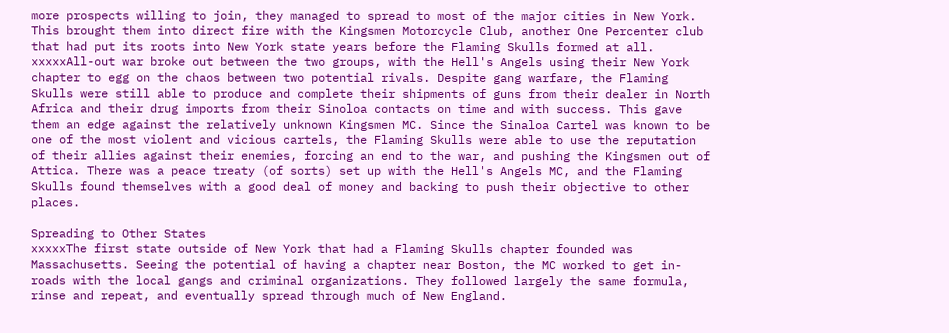more prospects willing to join, they managed to spread to most of the major cities in New York. This brought them into direct fire with the Kingsmen Motorcycle Club, another One Percenter club that had put its roots into New York state years before the Flaming Skulls formed at all.
xxxxxAll-out war broke out between the two groups, with the Hell's Angels using their New York chapter to egg on the chaos between two potential rivals. Despite gang warfare, the Flaming Skulls were still able to produce and complete their shipments of guns from their dealer in North Africa and their drug imports from their Sinoloa contacts on time and with success. This gave them an edge against the relatively unknown Kingsmen MC. Since the Sinaloa Cartel was known to be one of the most violent and vicious cartels, the Flaming Skulls were able to use the reputation of their allies against their enemies, forcing an end to the war, and pushing the Kingsmen out of Attica. There was a peace treaty (of sorts) set up with the Hell's Angels MC, and the Flaming Skulls found themselves with a good deal of money and backing to push their objective to other places.

Spreading to Other States
xxxxxThe first state outside of New York that had a Flaming Skulls chapter founded was Massachusetts. Seeing the potential of having a chapter near Boston, the MC worked to get in-roads with the local gangs and criminal organizations. They followed largely the same formula, rinse and repeat, and eventually spread through much of New England.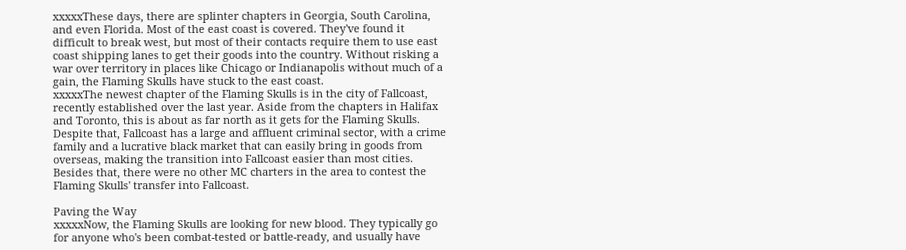xxxxxThese days, there are splinter chapters in Georgia, South Carolina, and even Florida. Most of the east coast is covered. They've found it difficult to break west, but most of their contacts require them to use east coast shipping lanes to get their goods into the country. Without risking a war over territory in places like Chicago or Indianapolis without much of a gain, the Flaming Skulls have stuck to the east coast.
xxxxxThe newest chapter of the Flaming Skulls is in the city of Fallcoast, recently established over the last year. Aside from the chapters in Halifax and Toronto, this is about as far north as it gets for the Flaming Skulls. Despite that, Fallcoast has a large and affluent criminal sector, with a crime family and a lucrative black market that can easily bring in goods from overseas, making the transition into Fallcoast easier than most cities. Besides that, there were no other MC charters in the area to contest the Flaming Skulls' transfer into Fallcoast.

Paving the Way
xxxxxNow, the Flaming Skulls are looking for new blood. They typically go for anyone who's been combat-tested or battle-ready, and usually have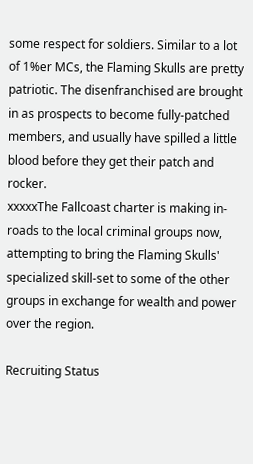some respect for soldiers. Similar to a lot of 1%er MCs, the Flaming Skulls are pretty patriotic. The disenfranchised are brought in as prospects to become fully-patched members, and usually have spilled a little blood before they get their patch and rocker.
xxxxxThe Fallcoast charter is making in-roads to the local criminal groups now, attempting to bring the Flaming Skulls' specialized skill-set to some of the other groups in exchange for wealth and power over the region.

Recruiting Status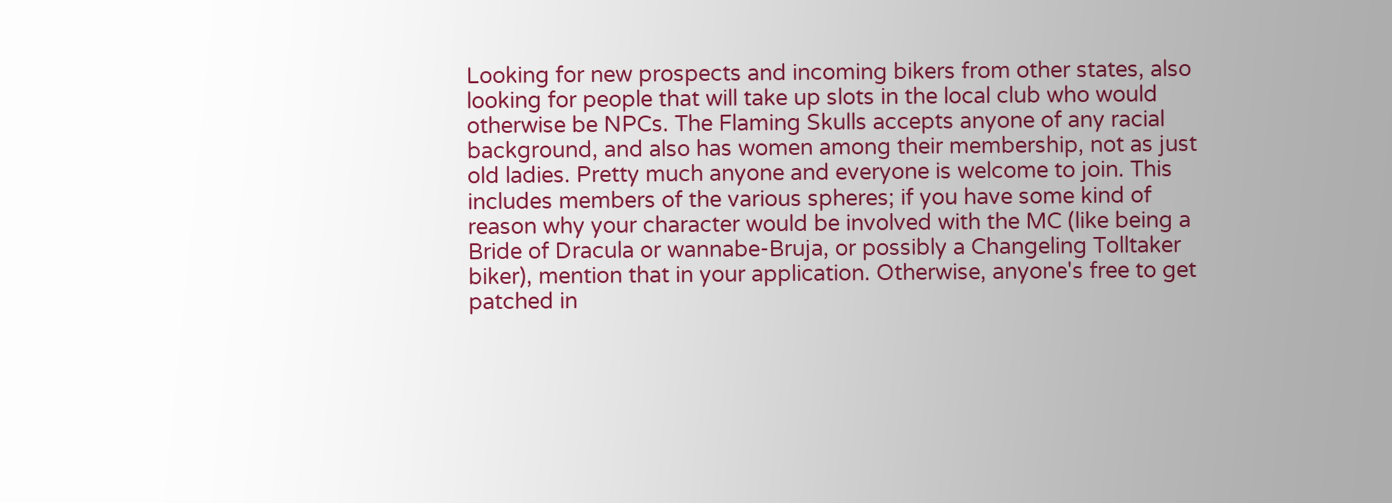Looking for new prospects and incoming bikers from other states, also looking for people that will take up slots in the local club who would otherwise be NPCs. The Flaming Skulls accepts anyone of any racial background, and also has women among their membership, not as just old ladies. Pretty much anyone and everyone is welcome to join. This includes members of the various spheres; if you have some kind of reason why your character would be involved with the MC (like being a Bride of Dracula or wannabe-Bruja, or possibly a Changeling Tolltaker biker), mention that in your application. Otherwise, anyone's free to get patched in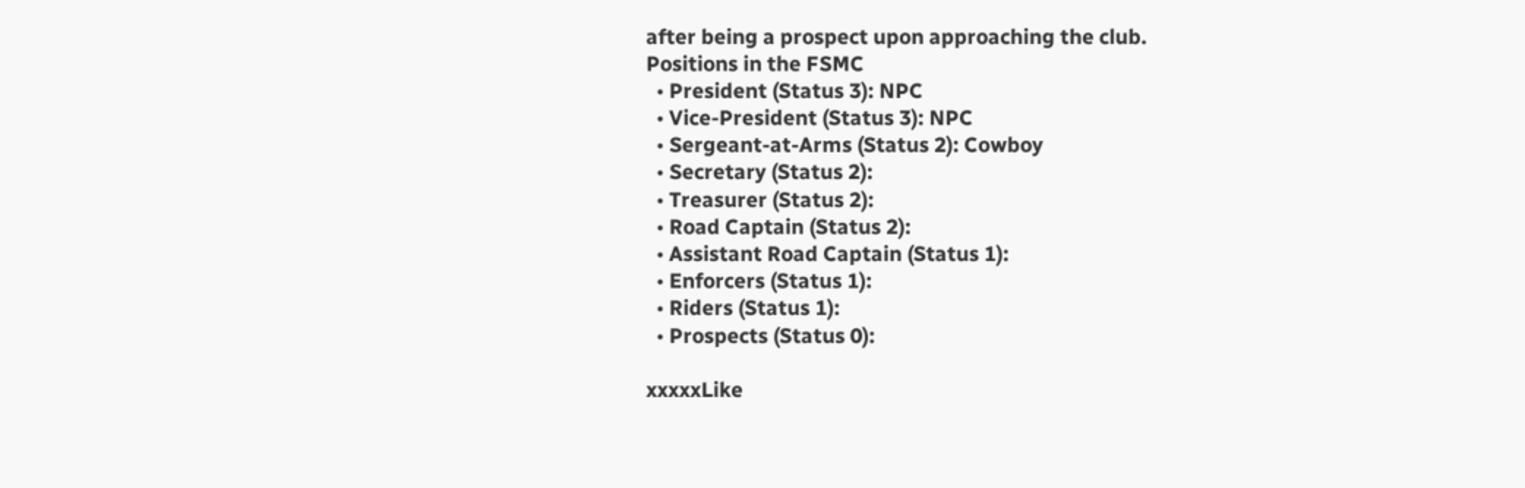after being a prospect upon approaching the club.
Positions in the FSMC
  • President (Status 3): NPC
  • Vice-President (Status 3): NPC
  • Sergeant-at-Arms (Status 2): Cowboy
  • Secretary (Status 2):
  • Treasurer (Status 2):
  • Road Captain (Status 2):
  • Assistant Road Captain (Status 1):
  • Enforcers (Status 1):
  • Riders (Status 1):
  • Prospects (Status 0):

xxxxxLike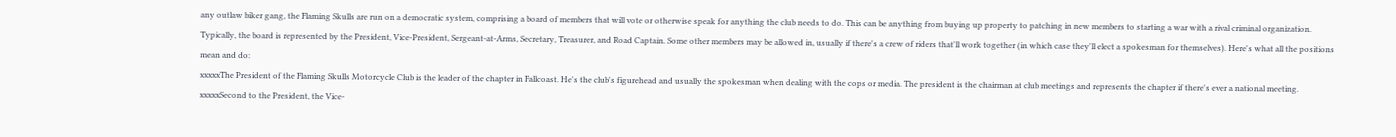any outlaw biker gang, the Flaming Skulls are run on a democratic system, comprising a board of members that will vote or otherwise speak for anything the club needs to do. This can be anything from buying up property to patching in new members to starting a war with a rival criminal organization. Typically, the board is represented by the President, Vice-President, Sergeant-at-Arms, Secretary, Treasurer, and Road Captain. Some other members may be allowed in, usually if there's a crew of riders that'll work together (in which case they'll elect a spokesman for themselves). Here's what all the positions mean and do:
xxxxxThe President of the Flaming Skulls Motorcycle Club is the leader of the chapter in Fallcoast. He's the club's figurehead and usually the spokesman when dealing with the cops or media. The president is the chairman at club meetings and represents the chapter if there's ever a national meeting.
xxxxxSecond to the President, the Vice-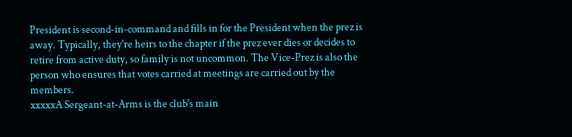President is second-in-command and fills in for the President when the prez is away. Typically, they're heirs to the chapter if the prez ever dies or decides to retire from active duty, so family is not uncommon. The Vice-Prez is also the person who ensures that votes carried at meetings are carried out by the members.
xxxxxA Sergeant-at-Arms is the club's main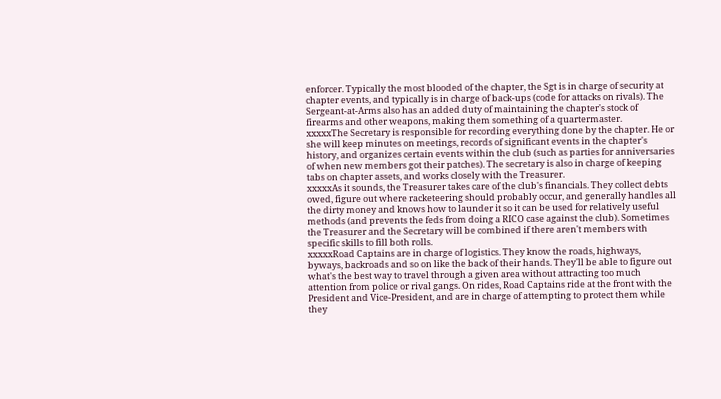enforcer. Typically the most blooded of the chapter, the Sgt is in charge of security at chapter events, and typically is in charge of back-ups (code for attacks on rivals). The Sergeant-at-Arms also has an added duty of maintaining the chapter's stock of firearms and other weapons, making them something of a quartermaster.
xxxxxThe Secretary is responsible for recording everything done by the chapter. He or she will keep minutes on meetings, records of significant events in the chapter's history, and organizes certain events within the club (such as parties for anniversaries of when new members got their patches). The secretary is also in charge of keeping tabs on chapter assets, and works closely with the Treasurer.
xxxxxAs it sounds, the Treasurer takes care of the club's financials. They collect debts owed, figure out where racketeering should probably occur, and generally handles all the dirty money and knows how to launder it so it can be used for relatively useful methods (and prevents the feds from doing a RICO case against the club). Sometimes the Treasurer and the Secretary will be combined if there aren't members with specific skills to fill both rolls.
xxxxxRoad Captains are in charge of logistics. They know the roads, highways, byways, backroads and so on like the back of their hands. They'll be able to figure out what's the best way to travel through a given area without attracting too much attention from police or rival gangs. On rides, Road Captains ride at the front with the President and Vice-President, and are in charge of attempting to protect them while they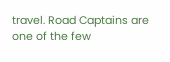travel. Road Captains are one of the few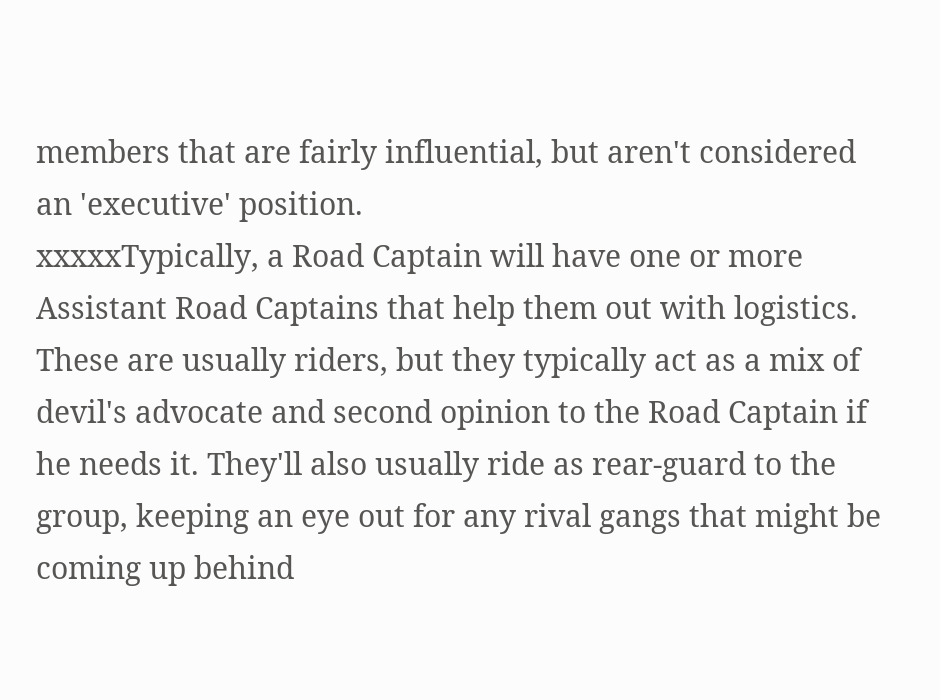members that are fairly influential, but aren't considered an 'executive' position.
xxxxxTypically, a Road Captain will have one or more Assistant Road Captains that help them out with logistics. These are usually riders, but they typically act as a mix of devil's advocate and second opinion to the Road Captain if he needs it. They'll also usually ride as rear-guard to the group, keeping an eye out for any rival gangs that might be coming up behind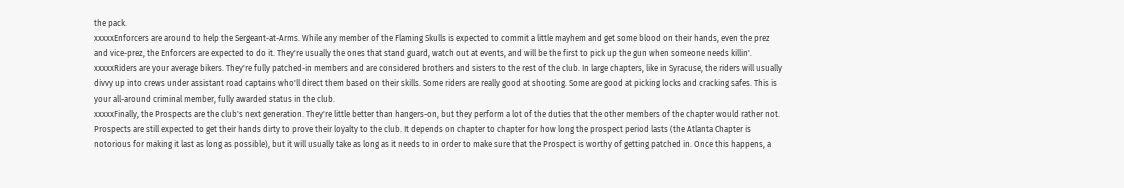the pack.
xxxxxEnforcers are around to help the Sergeant-at-Arms. While any member of the Flaming Skulls is expected to commit a little mayhem and get some blood on their hands, even the prez and vice-prez, the Enforcers are expected to do it. They're usually the ones that stand guard, watch out at events, and will be the first to pick up the gun when someone needs killin'.
xxxxxRiders are your average bikers. They're fully patched-in members and are considered brothers and sisters to the rest of the club. In large chapters, like in Syracuse, the riders will usually divvy up into crews under assistant road captains who'll direct them based on their skills. Some riders are really good at shooting. Some are good at picking locks and cracking safes. This is your all-around criminal member, fully awarded status in the club.
xxxxxFinally, the Prospects are the club's next generation. They're little better than hangers-on, but they perform a lot of the duties that the other members of the chapter would rather not. Prospects are still expected to get their hands dirty to prove their loyalty to the club. It depends on chapter to chapter for how long the prospect period lasts (the Atlanta Chapter is notorious for making it last as long as possible), but it will usually take as long as it needs to in order to make sure that the Prospect is worthy of getting patched in. Once this happens, a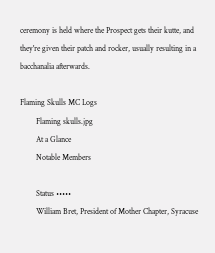ceremony is held where the Prospect gets their kutte, and they're given their patch and rocker, usually resulting in a bacchanalia afterwards.

Flaming Skulls MC Logs
        Flaming skulls.jpg
        At a Glance
        Notable Members

        Status •••••
        William Bret, President of Mother Chapter, Syracuse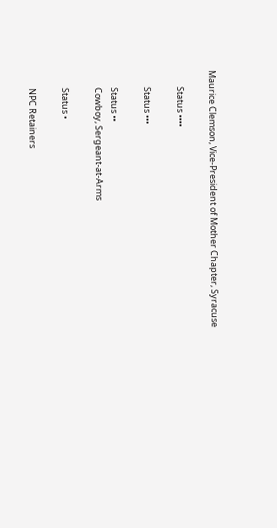Maurice Clemson, Vice-President of Mother Chapter, Syracuse

        Status ••••

        Status •••

        Status ••
        Cowboy, Sergeant-at-Arms

        Status •

        NPC Retainers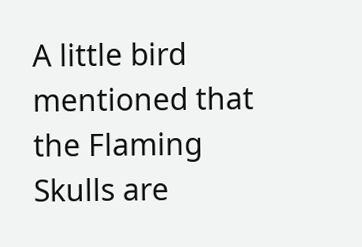A little bird mentioned that the Flaming Skulls are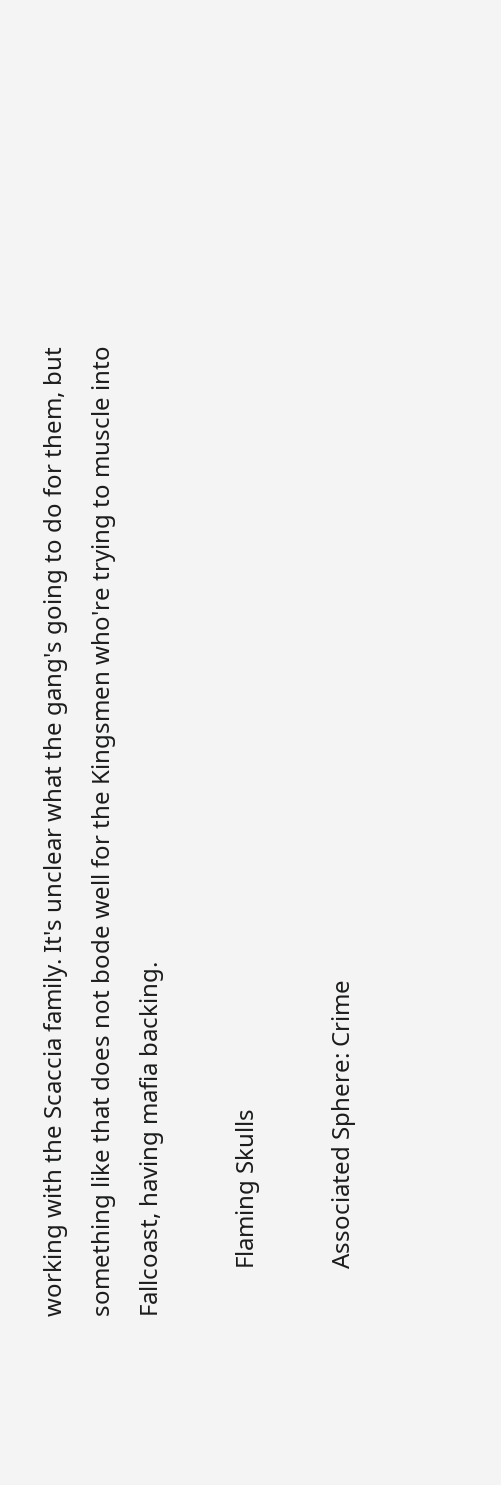working with the Scaccia family. It's unclear what the gang's going to do for them, but something like that does not bode well for the Kingsmen who're trying to muscle into Fallcoast, having mafia backing.

        Flaming Skulls

        Associated Sphere: Crime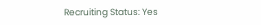Recruiting Status: Yes